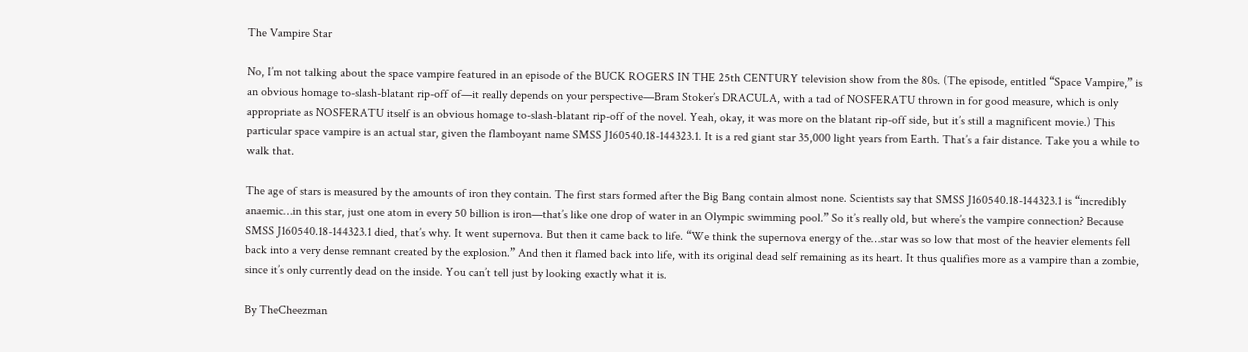The Vampire Star

No, I’m not talking about the space vampire featured in an episode of the BUCK ROGERS IN THE 25th CENTURY television show from the 80s. (The episode, entitled “Space Vampire,” is an obvious homage to-slash-blatant rip-off of—it really depends on your perspective—Bram Stoker’s DRACULA, with a tad of NOSFERATU thrown in for good measure, which is only appropriate as NOSFERATU itself is an obvious homage to-slash-blatant rip-off of the novel. Yeah, okay, it was more on the blatant rip-off side, but it’s still a magnificent movie.) This particular space vampire is an actual star, given the flamboyant name SMSS J160540.18-144323.1. It is a red giant star 35,000 light years from Earth. That’s a fair distance. Take you a while to walk that.

The age of stars is measured by the amounts of iron they contain. The first stars formed after the Big Bang contain almost none. Scientists say that SMSS J160540.18-144323.1 is “incredibly anaemic…in this star, just one atom in every 50 billion is iron—that’s like one drop of water in an Olympic swimming pool.” So it’s really old, but where’s the vampire connection? Because SMSS J160540.18-144323.1 died, that’s why. It went supernova. But then it came back to life. “We think the supernova energy of the…star was so low that most of the heavier elements fell back into a very dense remnant created by the explosion.” And then it flamed back into life, with its original dead self remaining as its heart. It thus qualifies more as a vampire than a zombie, since it’s only currently dead on the inside. You can’t tell just by looking exactly what it is.

By TheCheezman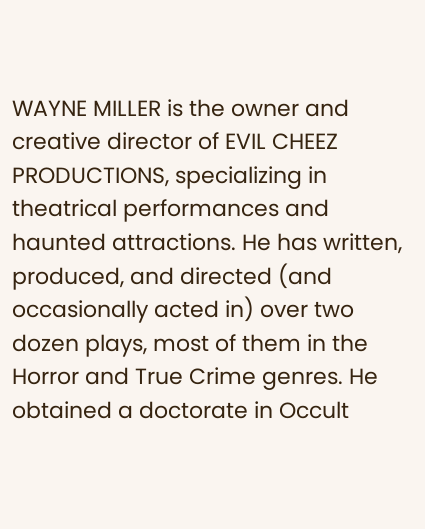WAYNE MILLER is the owner and creative director of EVIL CHEEZ PRODUCTIONS, specializing in theatrical performances and haunted attractions. He has written, produced, and directed (and occasionally acted in) over two dozen plays, most of them in the Horror and True Crime genres. He obtained a doctorate in Occult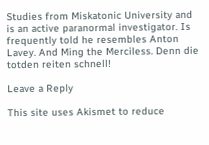Studies from Miskatonic University and is an active paranormal investigator. Is frequently told he resembles Anton Lavey. And Ming the Merciless. Denn die totden reiten schnell!

Leave a Reply

This site uses Akismet to reduce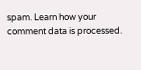spam. Learn how your comment data is processed.